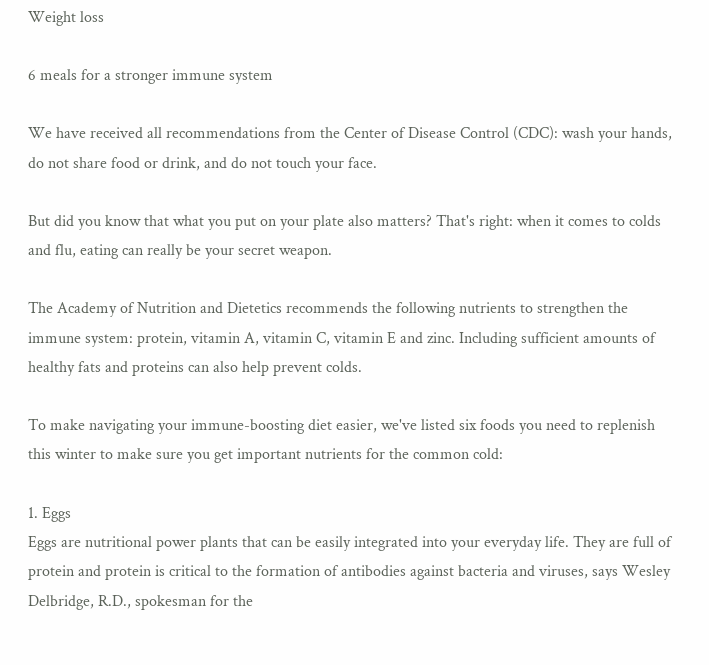Weight loss

6 meals for a stronger immune system

We have received all recommendations from the Center of Disease Control (CDC): wash your hands, do not share food or drink, and do not touch your face.

But did you know that what you put on your plate also matters? That's right: when it comes to colds and flu, eating can really be your secret weapon.

The Academy of Nutrition and Dietetics recommends the following nutrients to strengthen the immune system: protein, vitamin A, vitamin C, vitamin E and zinc. Including sufficient amounts of healthy fats and proteins can also help prevent colds.

To make navigating your immune-boosting diet easier, we've listed six foods you need to replenish this winter to make sure you get important nutrients for the common cold:

1. Eggs
Eggs are nutritional power plants that can be easily integrated into your everyday life. They are full of protein and protein is critical to the formation of antibodies against bacteria and viruses, says Wesley Delbridge, R.D., spokesman for the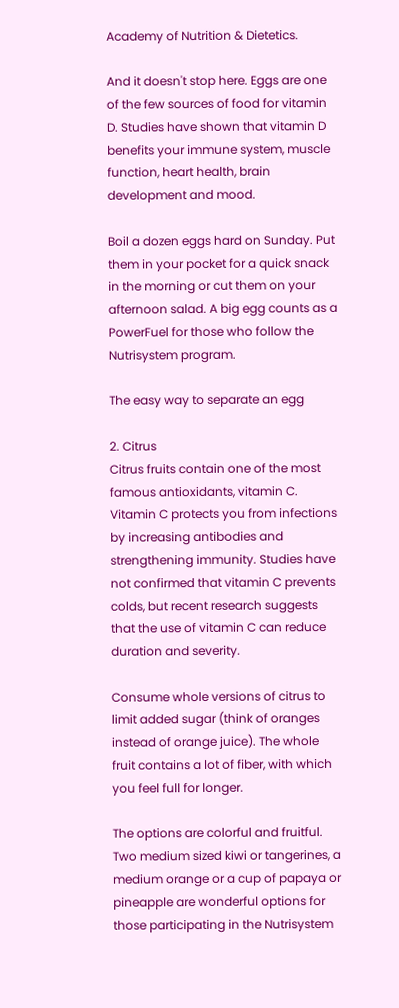Academy of Nutrition & Dietetics.

And it doesn't stop here. Eggs are one of the few sources of food for vitamin D. Studies have shown that vitamin D benefits your immune system, muscle function, heart health, brain development and mood.

Boil a dozen eggs hard on Sunday. Put them in your pocket for a quick snack in the morning or cut them on your afternoon salad. A big egg counts as a PowerFuel for those who follow the Nutrisystem program.

The easy way to separate an egg

2. Citrus
Citrus fruits contain one of the most famous antioxidants, vitamin C. Vitamin C protects you from infections by increasing antibodies and strengthening immunity. Studies have not confirmed that vitamin C prevents colds, but recent research suggests that the use of vitamin C can reduce duration and severity.

Consume whole versions of citrus to limit added sugar (think of oranges instead of orange juice). The whole fruit contains a lot of fiber, with which you feel full for longer.

The options are colorful and fruitful. Two medium sized kiwi or tangerines, a medium orange or a cup of papaya or pineapple are wonderful options for those participating in the Nutrisystem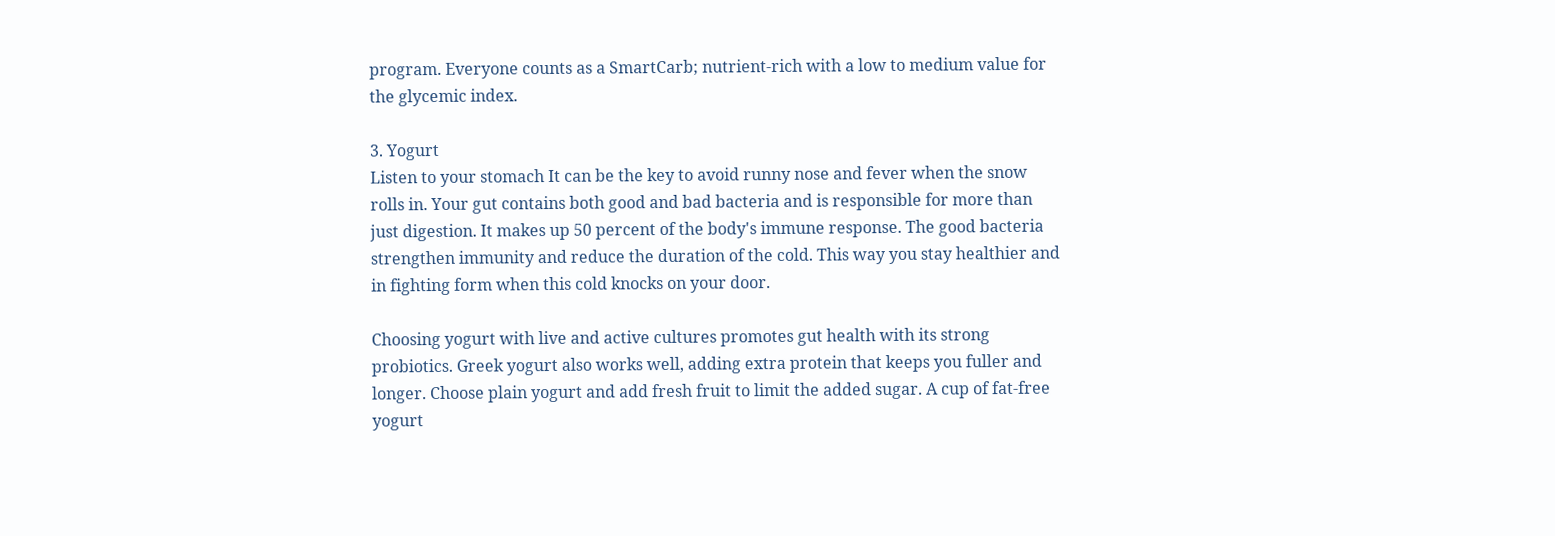program. Everyone counts as a SmartCarb; nutrient-rich with a low to medium value for the glycemic index.

3. Yogurt
Listen to your stomach It can be the key to avoid runny nose and fever when the snow rolls in. Your gut contains both good and bad bacteria and is responsible for more than just digestion. It makes up 50 percent of the body's immune response. The good bacteria strengthen immunity and reduce the duration of the cold. This way you stay healthier and in fighting form when this cold knocks on your door.

Choosing yogurt with live and active cultures promotes gut health with its strong probiotics. Greek yogurt also works well, adding extra protein that keeps you fuller and longer. Choose plain yogurt and add fresh fruit to limit the added sugar. A cup of fat-free yogurt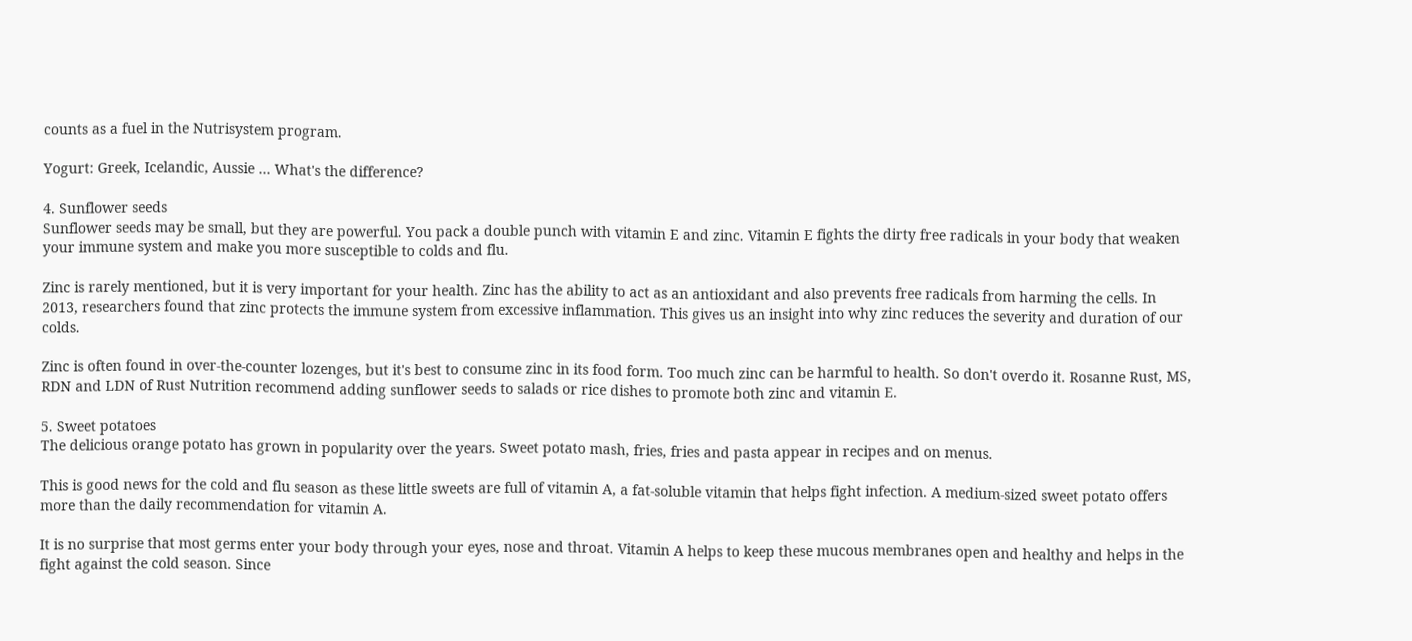counts as a fuel in the Nutrisystem program.

Yogurt: Greek, Icelandic, Aussie … What's the difference?

4. Sunflower seeds
Sunflower seeds may be small, but they are powerful. You pack a double punch with vitamin E and zinc. Vitamin E fights the dirty free radicals in your body that weaken your immune system and make you more susceptible to colds and flu.

Zinc is rarely mentioned, but it is very important for your health. Zinc has the ability to act as an antioxidant and also prevents free radicals from harming the cells. In 2013, researchers found that zinc protects the immune system from excessive inflammation. This gives us an insight into why zinc reduces the severity and duration of our colds.

Zinc is often found in over-the-counter lozenges, but it's best to consume zinc in its food form. Too much zinc can be harmful to health. So don't overdo it. Rosanne Rust, MS, RDN and LDN of Rust Nutrition recommend adding sunflower seeds to salads or rice dishes to promote both zinc and vitamin E.

5. Sweet potatoes
The delicious orange potato has grown in popularity over the years. Sweet potato mash, fries, fries and pasta appear in recipes and on menus.

This is good news for the cold and flu season as these little sweets are full of vitamin A, a fat-soluble vitamin that helps fight infection. A medium-sized sweet potato offers more than the daily recommendation for vitamin A.

It is no surprise that most germs enter your body through your eyes, nose and throat. Vitamin A helps to keep these mucous membranes open and healthy and helps in the fight against the cold season. Since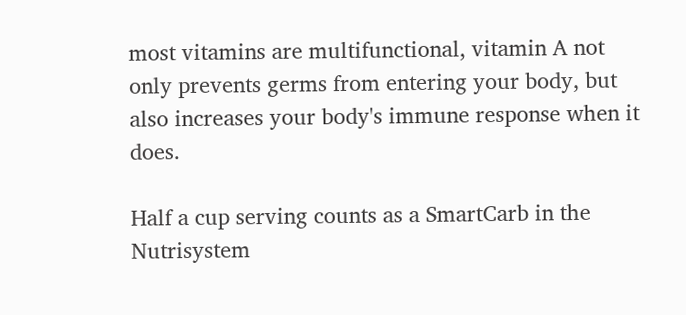most vitamins are multifunctional, vitamin A not only prevents germs from entering your body, but also increases your body's immune response when it does.

Half a cup serving counts as a SmartCarb in the Nutrisystem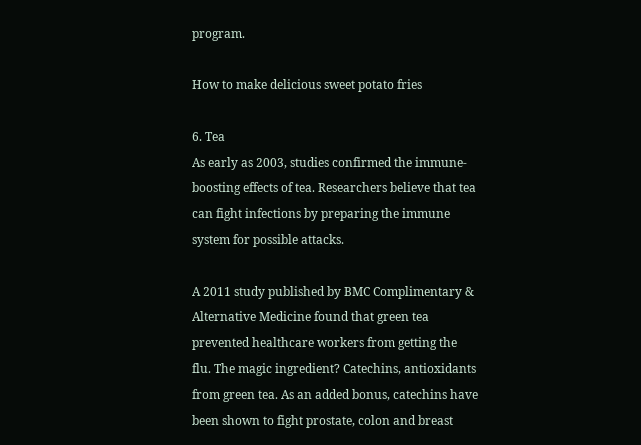program.

How to make delicious sweet potato fries

6. Tea
As early as 2003, studies confirmed the immune-boosting effects of tea. Researchers believe that tea can fight infections by preparing the immune system for possible attacks.

A 2011 study published by BMC Complimentary & Alternative Medicine found that green tea prevented healthcare workers from getting the flu. The magic ingredient? Catechins, antioxidants from green tea. As an added bonus, catechins have been shown to fight prostate, colon and breast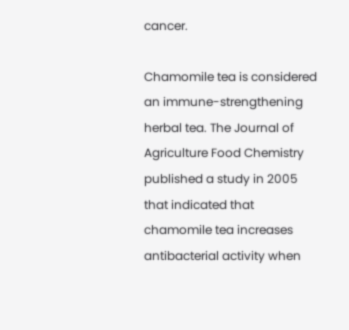cancer.

Chamomile tea is considered an immune-strengthening herbal tea. The Journal of Agriculture Food Chemistry published a study in 2005 that indicated that chamomile tea increases antibacterial activity when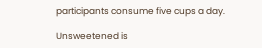participants consume five cups a day.

Unsweetened is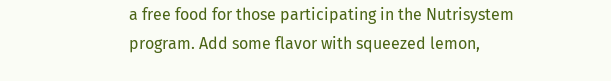a free food for those participating in the Nutrisystem program. Add some flavor with squeezed lemon,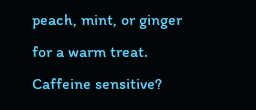peach, mint, or ginger for a warm treat. Caffeine sensitive?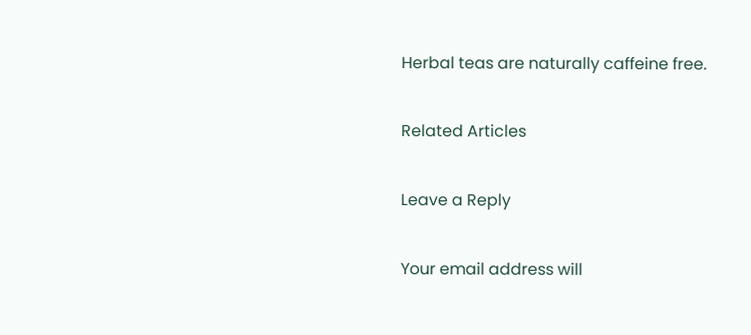Herbal teas are naturally caffeine free.

Related Articles

Leave a Reply

Your email address will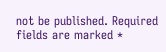not be published. Required fields are marked *